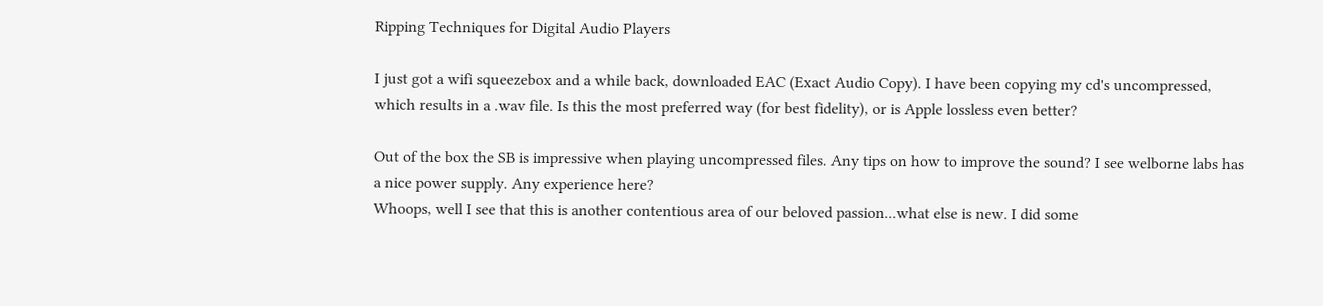Ripping Techniques for Digital Audio Players

I just got a wifi squeezebox and a while back, downloaded EAC (Exact Audio Copy). I have been copying my cd's uncompressed, which results in a .wav file. Is this the most preferred way (for best fidelity), or is Apple lossless even better?

Out of the box the SB is impressive when playing uncompressed files. Any tips on how to improve the sound? I see welborne labs has a nice power supply. Any experience here?
Whoops, well I see that this is another contentious area of our beloved passion...what else is new. I did some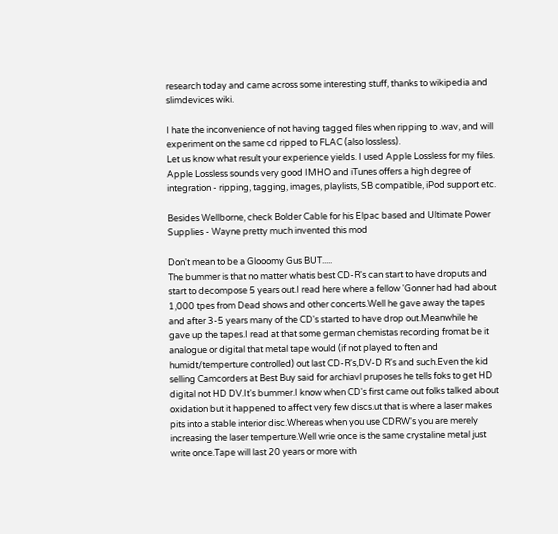research today and came across some interesting stuff, thanks to wikipedia and slimdevices wiki.

I hate the inconvenience of not having tagged files when ripping to .wav, and will experiment on the same cd ripped to FLAC (also lossless).
Let us know what result your experience yields. I used Apple Lossless for my files.
Apple Lossless sounds very good IMHO and iTunes offers a high degree of integration - ripping, tagging, images, playlists, SB compatible, iPod support etc.

Besides Wellborne, check Bolder Cable for his Elpac based and Ultimate Power Supplies - Wayne pretty much invented this mod

Don't mean to be a Glooomy Gus BUT.....
The bummer is that no matter whatis best CD-R's can start to have droputs and start to decompose 5 years out.I read here where a fellow 'Gonner had had about 1,000 tpes from Dead shows and other concerts.Well he gave away the tapes and after 3-5 years many of the CD's started to have drop out.Meanwhile he gave up the tapes.I read at that some german chemistas recording fromat be it analogue or digital that metal tape would (if not played to ften and humidt/temperture controlled) out last CD-R's,DV-D R's and such.Even the kid selling Camcorders at Best Buy said for archiavl pruposes he tells foks to get HD digital not HD DV.It's bummer.I know when CD's first came out folks talked about oxidation but it happened to affect very few discs.ut that is where a laser makes pits into a stable interior disc.Whereas when you use CDRW's you are merely increasing the laser temperture.Well wrie once is the same crystaline metal just write once.Tape will last 20 years or more with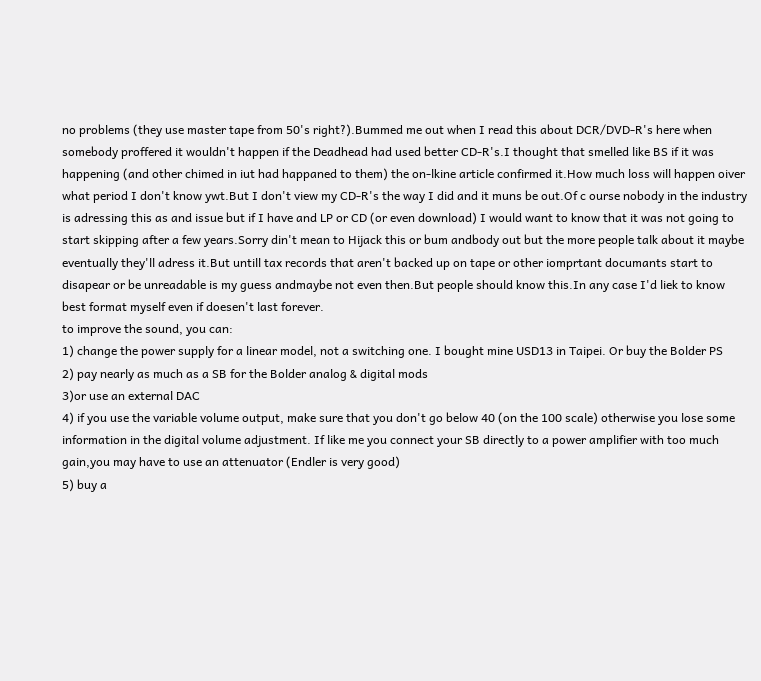no problems (they use master tape from 50's right?).Bummed me out when I read this about DCR/DVD-R's here when somebody proffered it wouldn't happen if the Deadhead had used better CD-R's.I thought that smelled like BS if it was happening (and other chimed in iut had happaned to them) the on-lkine article confirmed it.How much loss will happen oiver what period I don't know ywt.But I don't view my CD-R's the way I did and it muns be out.Of c ourse nobody in the industry is adressing this as and issue but if I have and LP or CD (or even download) I would want to know that it was not going to start skipping after a few years.Sorry din't mean to Hijack this or bum andbody out but the more people talk about it maybe eventually they'll adress it.But untill tax records that aren't backed up on tape or other iomprtant documants start to disapear or be unreadable is my guess andmaybe not even then.But people should know this.In any case I'd liek to know best format myself even if doesen't last forever.
to improve the sound, you can:
1) change the power supply for a linear model, not a switching one. I bought mine USD13 in Taipei. Or buy the Bolder PS
2) pay nearly as much as a SB for the Bolder analog & digital mods
3)or use an external DAC
4) if you use the variable volume output, make sure that you don't go below 40 (on the 100 scale) otherwise you lose some information in the digital volume adjustment. If like me you connect your SB directly to a power amplifier with too much gain,you may have to use an attenuator (Endler is very good)
5) buy a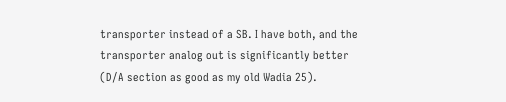transporter instead of a SB. I have both, and the transporter analog out is significantly better (D/A section as good as my old Wadia 25).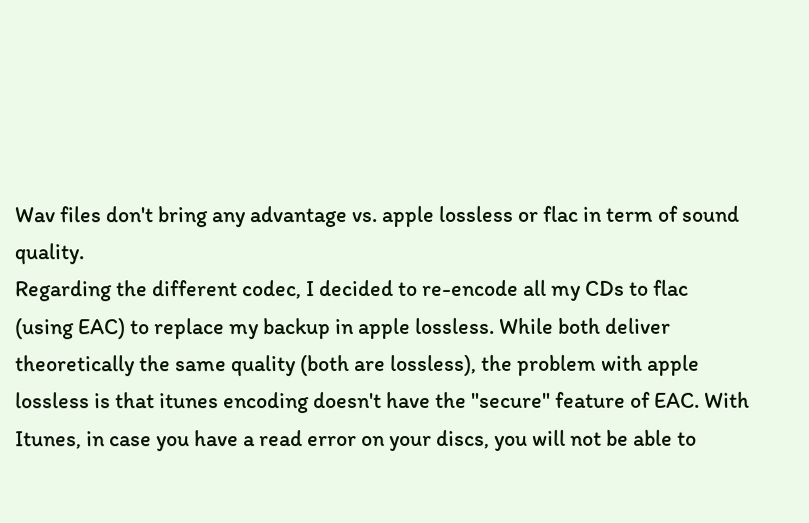Wav files don't bring any advantage vs. apple lossless or flac in term of sound quality.
Regarding the different codec, I decided to re-encode all my CDs to flac (using EAC) to replace my backup in apple lossless. While both deliver theoretically the same quality (both are lossless), the problem with apple lossless is that itunes encoding doesn't have the "secure" feature of EAC. With Itunes, in case you have a read error on your discs, you will not be able to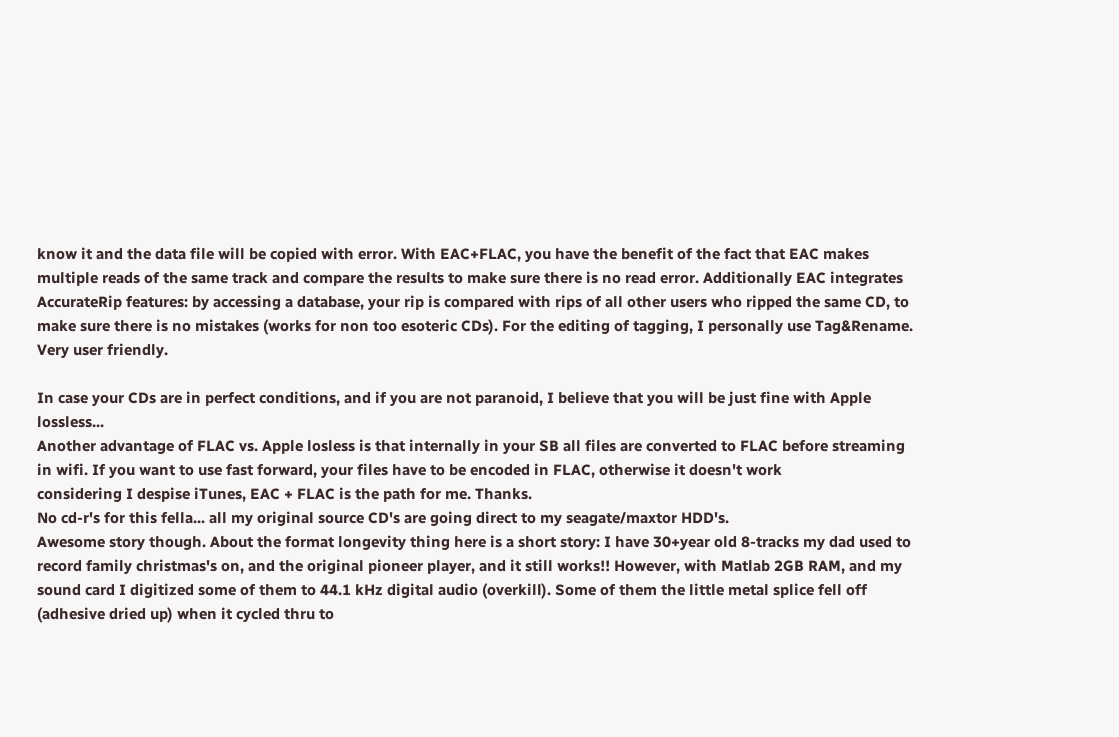know it and the data file will be copied with error. With EAC+FLAC, you have the benefit of the fact that EAC makes multiple reads of the same track and compare the results to make sure there is no read error. Additionally EAC integrates AccurateRip features: by accessing a database, your rip is compared with rips of all other users who ripped the same CD, to make sure there is no mistakes (works for non too esoteric CDs). For the editing of tagging, I personally use Tag&Rename. Very user friendly.

In case your CDs are in perfect conditions, and if you are not paranoid, I believe that you will be just fine with Apple lossless...
Another advantage of FLAC vs. Apple losless is that internally in your SB all files are converted to FLAC before streaming in wifi. If you want to use fast forward, your files have to be encoded in FLAC, otherwise it doesn't work
considering I despise iTunes, EAC + FLAC is the path for me. Thanks.
No cd-r's for this fella... all my original source CD's are going direct to my seagate/maxtor HDD's.
Awesome story though. About the format longevity thing here is a short story: I have 30+year old 8-tracks my dad used to record family christmas's on, and the original pioneer player, and it still works!! However, with Matlab 2GB RAM, and my sound card I digitized some of them to 44.1 kHz digital audio (overkill). Some of them the little metal splice fell off (adhesive dried up) when it cycled thru to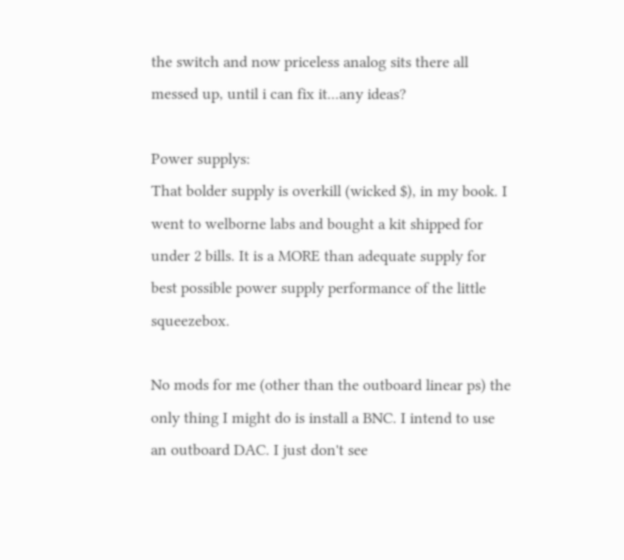the switch and now priceless analog sits there all messed up, until i can fix it...any ideas?

Power supplys:
That bolder supply is overkill (wicked $), in my book. I went to welborne labs and bought a kit shipped for under 2 bills. It is a MORE than adequate supply for best possible power supply performance of the little squeezebox.

No mods for me (other than the outboard linear ps) the only thing I might do is install a BNC. I intend to use an outboard DAC. I just don't see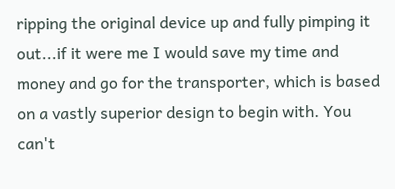ripping the original device up and fully pimping it out...if it were me I would save my time and money and go for the transporter, which is based on a vastly superior design to begin with. You can't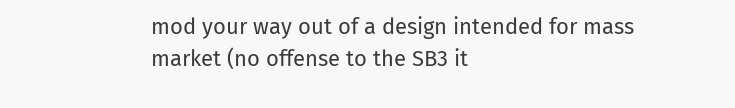mod your way out of a design intended for mass market (no offense to the SB3 it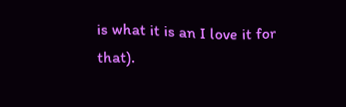is what it is an I love it for that).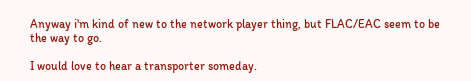Anyway i'm kind of new to the network player thing, but FLAC/EAC seem to be the way to go.

I would love to hear a transporter someday.